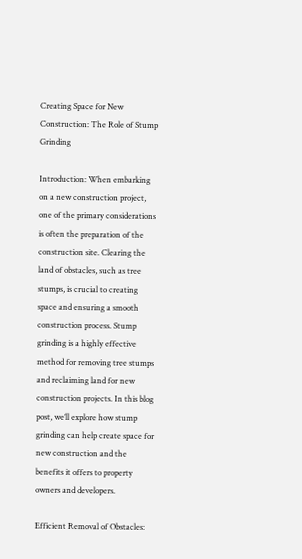Creating Space for New Construction: The Role of Stump Grinding

Introduction: When embarking on a new construction project, one of the primary considerations is often the preparation of the construction site. Clearing the land of obstacles, such as tree stumps, is crucial to creating space and ensuring a smooth construction process. Stump grinding is a highly effective method for removing tree stumps and reclaiming land for new construction projects. In this blog post, we’ll explore how stump grinding can help create space for new construction and the benefits it offers to property owners and developers.

Efficient Removal of Obstacles: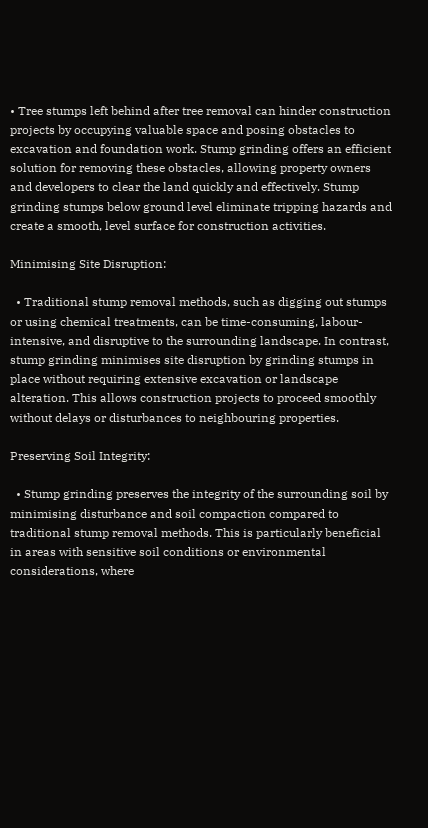• Tree stumps left behind after tree removal can hinder construction projects by occupying valuable space and posing obstacles to excavation and foundation work. Stump grinding offers an efficient solution for removing these obstacles, allowing property owners and developers to clear the land quickly and effectively. Stump grinding stumps below ground level eliminate tripping hazards and create a smooth, level surface for construction activities.

Minimising Site Disruption:

  • Traditional stump removal methods, such as digging out stumps or using chemical treatments, can be time-consuming, labour-intensive, and disruptive to the surrounding landscape. In contrast, stump grinding minimises site disruption by grinding stumps in place without requiring extensive excavation or landscape alteration. This allows construction projects to proceed smoothly without delays or disturbances to neighbouring properties.

Preserving Soil Integrity:

  • Stump grinding preserves the integrity of the surrounding soil by minimising disturbance and soil compaction compared to traditional stump removal methods. This is particularly beneficial in areas with sensitive soil conditions or environmental considerations, where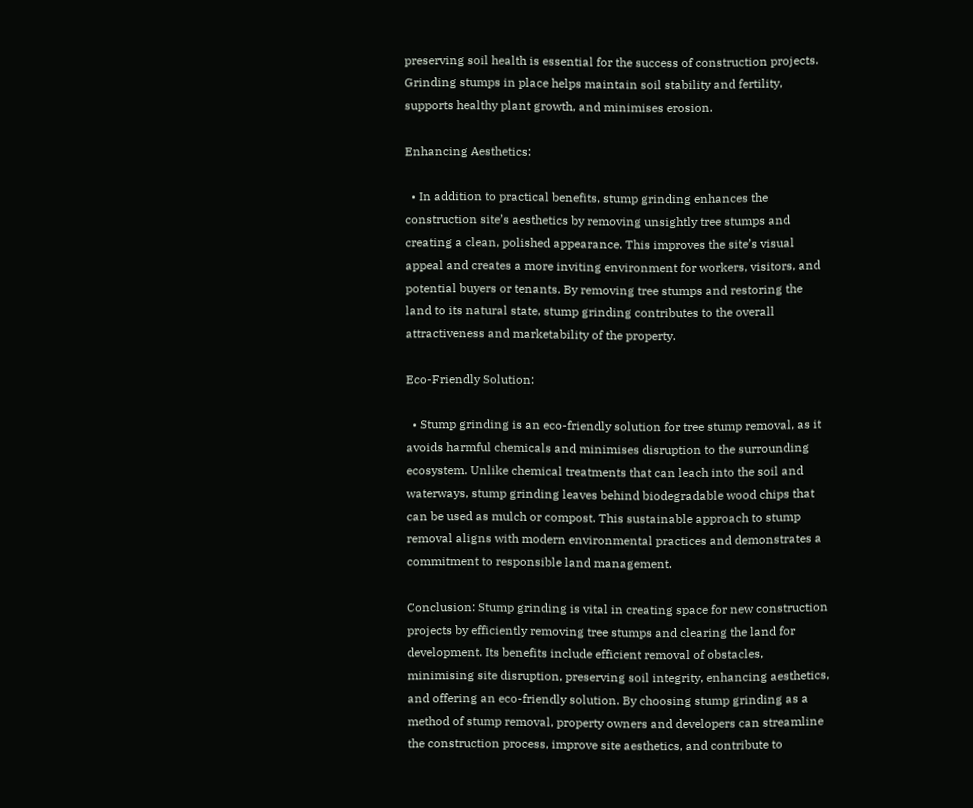preserving soil health is essential for the success of construction projects. Grinding stumps in place helps maintain soil stability and fertility, supports healthy plant growth, and minimises erosion.

Enhancing Aesthetics:

  • In addition to practical benefits, stump grinding enhances the construction site’s aesthetics by removing unsightly tree stumps and creating a clean, polished appearance. This improves the site’s visual appeal and creates a more inviting environment for workers, visitors, and potential buyers or tenants. By removing tree stumps and restoring the land to its natural state, stump grinding contributes to the overall attractiveness and marketability of the property.

Eco-Friendly Solution:

  • Stump grinding is an eco-friendly solution for tree stump removal, as it avoids harmful chemicals and minimises disruption to the surrounding ecosystem. Unlike chemical treatments that can leach into the soil and waterways, stump grinding leaves behind biodegradable wood chips that can be used as mulch or compost. This sustainable approach to stump removal aligns with modern environmental practices and demonstrates a commitment to responsible land management.

Conclusion: Stump grinding is vital in creating space for new construction projects by efficiently removing tree stumps and clearing the land for development. Its benefits include efficient removal of obstacles, minimising site disruption, preserving soil integrity, enhancing aesthetics, and offering an eco-friendly solution. By choosing stump grinding as a method of stump removal, property owners and developers can streamline the construction process, improve site aesthetics, and contribute to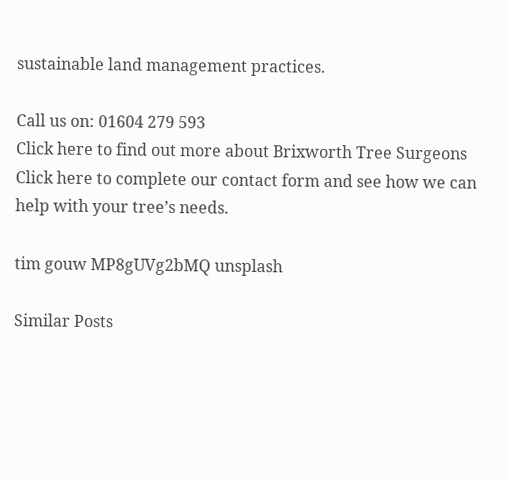sustainable land management practices.

Call us on: 01604 279 593
Click here to find out more about Brixworth Tree Surgeons
Click here to complete our contact form and see how we can help with your tree’s needs.

tim gouw MP8gUVg2bMQ unsplash

Similar Posts